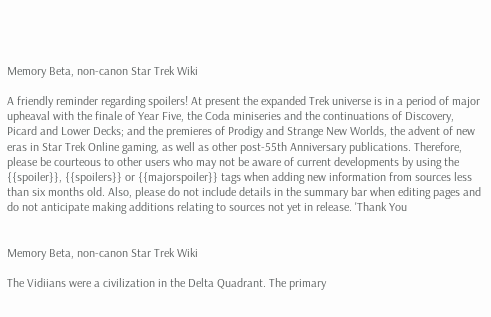Memory Beta, non-canon Star Trek Wiki

A friendly reminder regarding spoilers! At present the expanded Trek universe is in a period of major upheaval with the finale of Year Five, the Coda miniseries and the continuations of Discovery, Picard and Lower Decks; and the premieres of Prodigy and Strange New Worlds, the advent of new eras in Star Trek Online gaming, as well as other post-55th Anniversary publications. Therefore, please be courteous to other users who may not be aware of current developments by using the {{spoiler}}, {{spoilers}} or {{majorspoiler}} tags when adding new information from sources less than six months old. Also, please do not include details in the summary bar when editing pages and do not anticipate making additions relating to sources not yet in release. 'Thank You


Memory Beta, non-canon Star Trek Wiki

The Vidiians were a civilization in the Delta Quadrant. The primary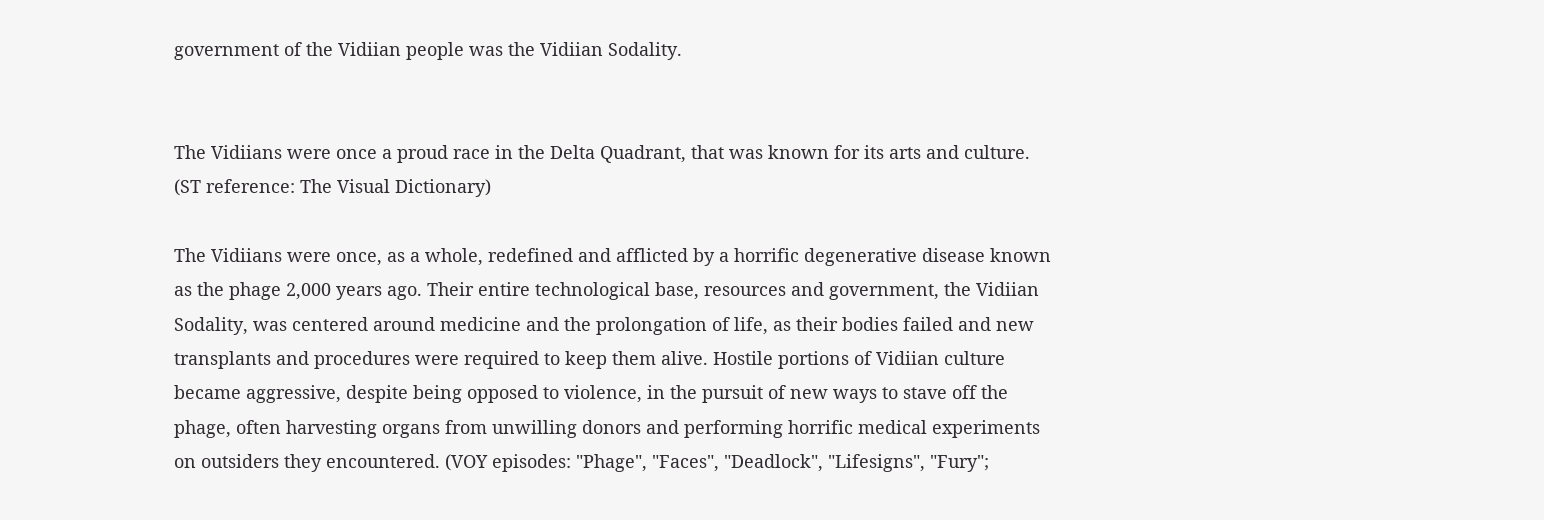government of the Vidiian people was the Vidiian Sodality.


The Vidiians were once a proud race in the Delta Quadrant, that was known for its arts and culture. (ST reference: The Visual Dictionary)

The Vidiians were once, as a whole, redefined and afflicted by a horrific degenerative disease known as the phage 2,000 years ago. Their entire technological base, resources and government, the Vidiian Sodality, was centered around medicine and the prolongation of life, as their bodies failed and new transplants and procedures were required to keep them alive. Hostile portions of Vidiian culture became aggressive, despite being opposed to violence, in the pursuit of new ways to stave off the phage, often harvesting organs from unwilling donors and performing horrific medical experiments on outsiders they encountered. (VOY episodes: "Phage", "Faces", "Deadlock", "Lifesigns", "Fury";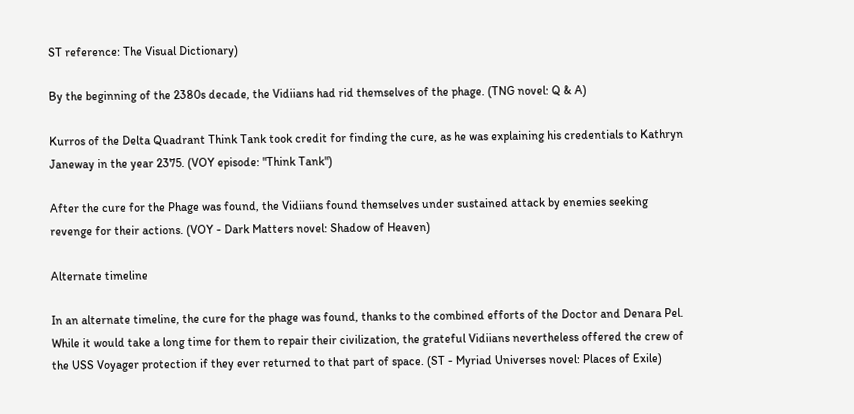ST reference: The Visual Dictionary)

By the beginning of the 2380s decade, the Vidiians had rid themselves of the phage. (TNG novel: Q & A)

Kurros of the Delta Quadrant Think Tank took credit for finding the cure, as he was explaining his credentials to Kathryn Janeway in the year 2375. (VOY episode: "Think Tank")

After the cure for the Phage was found, the Vidiians found themselves under sustained attack by enemies seeking revenge for their actions. (VOY - Dark Matters novel: Shadow of Heaven)

Alternate timeline

In an alternate timeline, the cure for the phage was found, thanks to the combined efforts of the Doctor and Denara Pel. While it would take a long time for them to repair their civilization, the grateful Vidiians nevertheless offered the crew of the USS Voyager protection if they ever returned to that part of space. (ST - Myriad Universes novel: Places of Exile)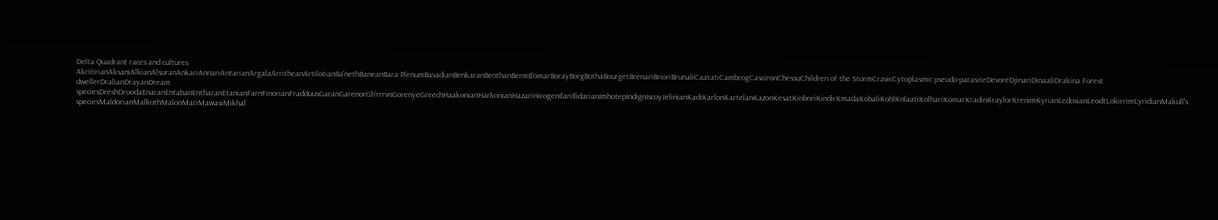Delta Quadrant races and cultures
AkritirianAksaniAlkianAlsuranAnkariAnnariAntarianArgalaArritheanArtilotianBa'nethBaneanBara PlenumBavadianBenkaranBenthanBermB'omarBorayBorgBothaBourgetBrenariBrioriBrunaliCaatatiCambrogCascironChessuChildren of the StormCravicCytoplasmic pseudo-parasiteDevoreDjinariDinaaliDrakina Forest dwellerDralianDrayanDream speciesDreshDruodaEnaranEntabanEntharanEtanianFarnFinorianFradduusGaranGarenorGh'rrrvnGorenyeGreechHaakonianHarkonianHazariHirogenIlariIlidarianImhotepIndignIscoyJelinianKadiKarlonKartelanKazonKesatKinboriKindirKmadaKobaliKohlKolaatiKolhariKomarKradinKraylorKrenimKyrianLedosianLeodtLokirrimLyridianMakull's speciesMaldorianMalkothMalonMariMawasiMikhal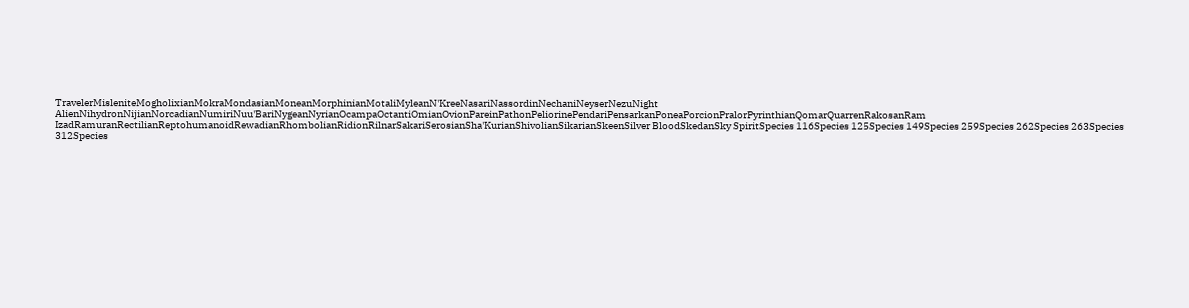TravelerMisleniteMogholixianMokraMondasianMoneanMorphinianMotaliMyleanN'KreeNasariNassordinNechaniNeyserNezuNight AlienNihydronNijianNorcadianNumiriNuu'BariNygeanNyrianOcampaOctantiOmianOvionPareinPathonPeliorinePendariPensarkanPoneaPorcionPralorPyrinthianQomarQuarrenRakosanRam IzadRamuranRectilianReptohumanoidRewadianRhombolianRidionRilnarSakariSerosianSha'KurianShivolianSikarianSkeenSilver BloodSkedanSky SpiritSpecies 116Species 125Species 149Species 259Species 262Species 263Species 312Species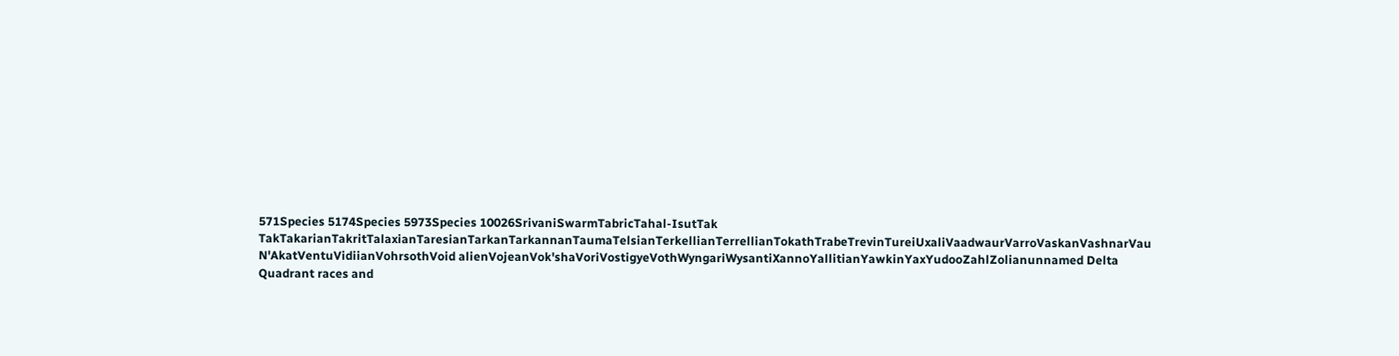571Species 5174Species 5973Species 10026SrivaniSwarmTabricTahal-IsutTak TakTakarianTakritTalaxianTaresianTarkanTarkannanTaumaTelsianTerkellianTerrellianTokathTrabeTrevinTureiUxaliVaadwaurVarroVaskanVashnarVau N'AkatVentuVidiianVohrsothVoid alienVojeanVok'shaVoriVostigyeVothWyngariWysantiXannoYallitianYawkinYaxYudooZahlZolianunnamed Delta Quadrant races and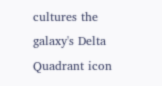cultures the galaxy's Delta Quadrant icon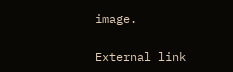image.

External link